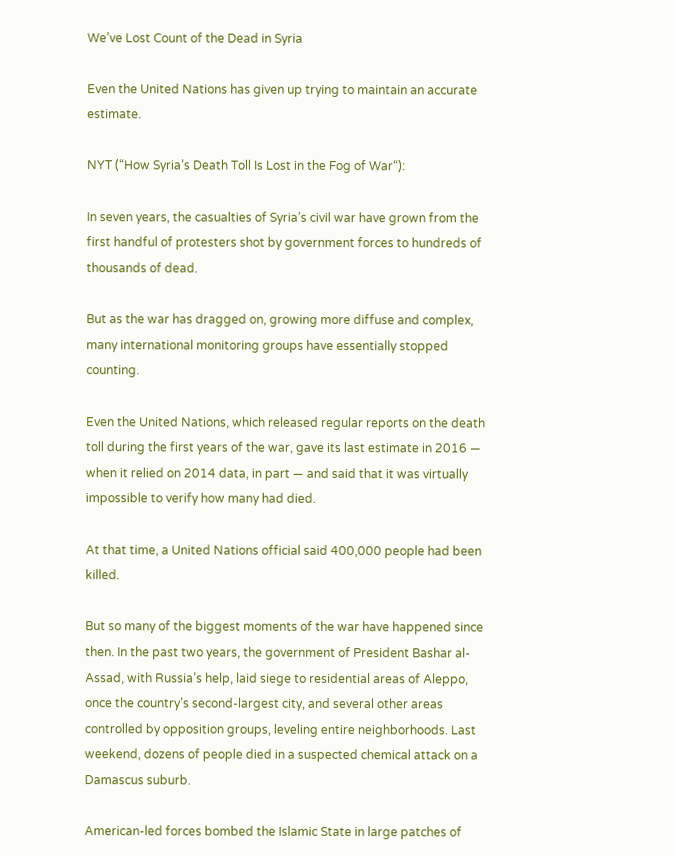We’ve Lost Count of the Dead in Syria

Even the United Nations has given up trying to maintain an accurate estimate.

NYT (“How Syria’s Death Toll Is Lost in the Fog of War“):

In seven years, the casualties of Syria’s civil war have grown from the first handful of protesters shot by government forces to hundreds of thousands of dead.

But as the war has dragged on, growing more diffuse and complex, many international monitoring groups have essentially stopped counting.

Even the United Nations, which released regular reports on the death toll during the first years of the war, gave its last estimate in 2016 — when it relied on 2014 data, in part — and said that it was virtually impossible to verify how many had died.

At that time, a United Nations official said 400,000 people had been killed.

But so many of the biggest moments of the war have happened since then. In the past two years, the government of President Bashar al-Assad, with Russia’s help, laid siege to residential areas of Aleppo, once the country’s second-largest city, and several other areas controlled by opposition groups, leveling entire neighborhoods. Last weekend, dozens of people died in a suspected chemical attack on a Damascus suburb.

American-led forces bombed the Islamic State in large patches of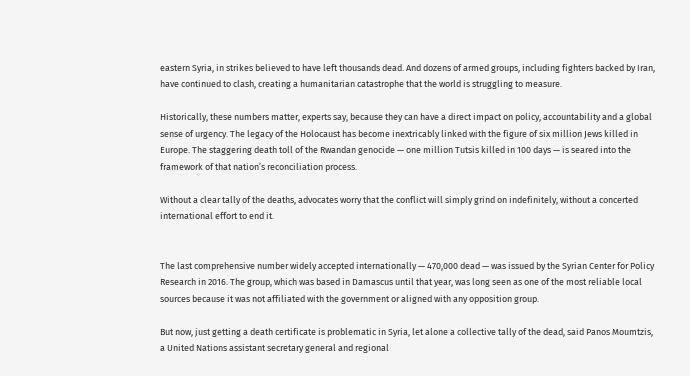eastern Syria, in strikes believed to have left thousands dead. And dozens of armed groups, including fighters backed by Iran, have continued to clash, creating a humanitarian catastrophe that the world is struggling to measure.

Historically, these numbers matter, experts say, because they can have a direct impact on policy, accountability and a global sense of urgency. The legacy of the Holocaust has become inextricably linked with the figure of six million Jews killed in Europe. The staggering death toll of the Rwandan genocide — one million Tutsis killed in 100 days — is seared into the framework of that nation’s reconciliation process.

Without a clear tally of the deaths, advocates worry that the conflict will simply grind on indefinitely, without a concerted international effort to end it.


The last comprehensive number widely accepted internationally — 470,000 dead — was issued by the Syrian Center for Policy Research in 2016. The group, which was based in Damascus until that year, was long seen as one of the most reliable local sources because it was not affiliated with the government or aligned with any opposition group.

But now, just getting a death certificate is problematic in Syria, let alone a collective tally of the dead, said Panos Moumtzis, a United Nations assistant secretary general and regional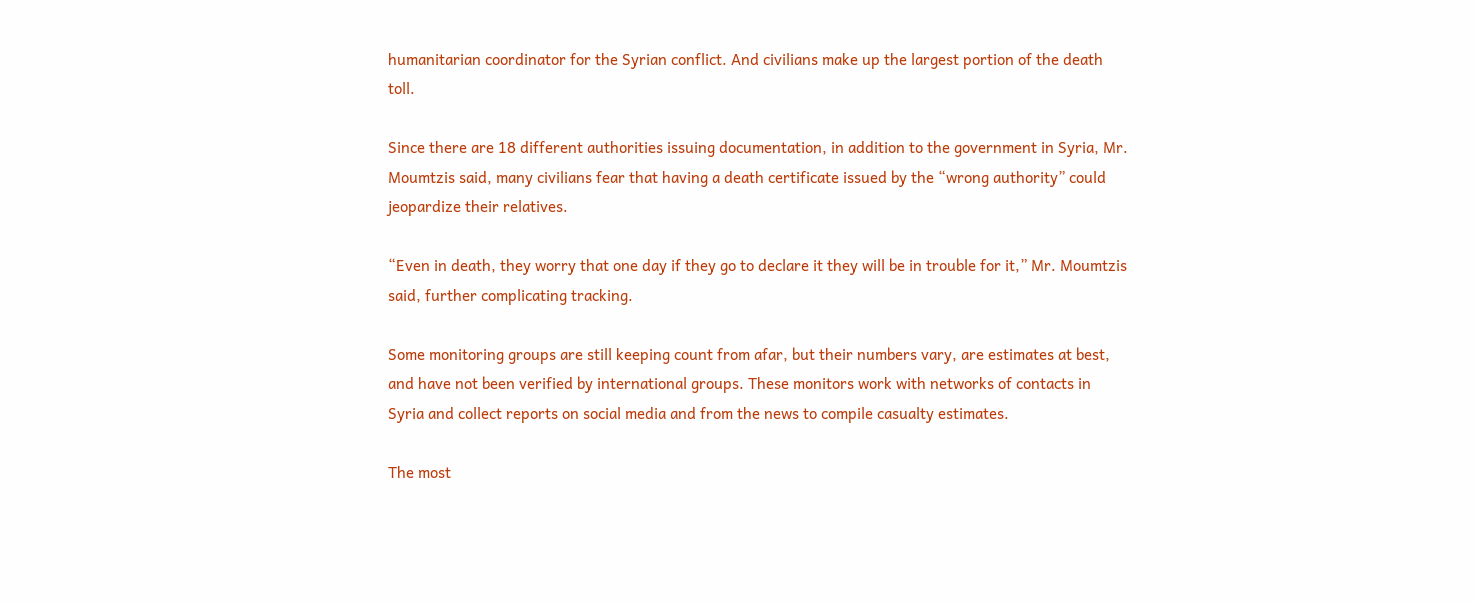humanitarian coordinator for the Syrian conflict. And civilians make up the largest portion of the death toll.

Since there are 18 different authorities issuing documentation, in addition to the government in Syria, Mr. Moumtzis said, many civilians fear that having a death certificate issued by the “wrong authority” could jeopardize their relatives.

“Even in death, they worry that one day if they go to declare it they will be in trouble for it,” Mr. Moumtzis said, further complicating tracking.

Some monitoring groups are still keeping count from afar, but their numbers vary, are estimates at best, and have not been verified by international groups. These monitors work with networks of contacts in Syria and collect reports on social media and from the news to compile casualty estimates.

The most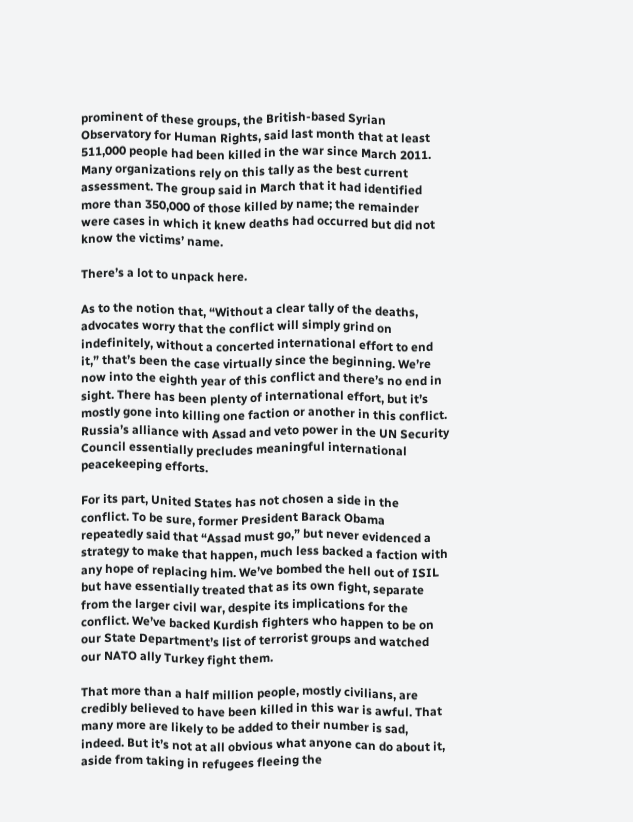prominent of these groups, the British-based Syrian Observatory for Human Rights, said last month that at least 511,000 people had been killed in the war since March 2011. Many organizations rely on this tally as the best current assessment. The group said in March that it had identified more than 350,000 of those killed by name; the remainder were cases in which it knew deaths had occurred but did not know the victims’ name.

There’s a lot to unpack here.

As to the notion that, “Without a clear tally of the deaths, advocates worry that the conflict will simply grind on indefinitely, without a concerted international effort to end it,” that’s been the case virtually since the beginning. We’re now into the eighth year of this conflict and there’s no end in sight. There has been plenty of international effort, but it’s mostly gone into killing one faction or another in this conflict. Russia’s alliance with Assad and veto power in the UN Security Council essentially precludes meaningful international peacekeeping efforts.

For its part, United States has not chosen a side in the conflict. To be sure, former President Barack Obama repeatedly said that “Assad must go,” but never evidenced a strategy to make that happen, much less backed a faction with any hope of replacing him. We’ve bombed the hell out of ISIL but have essentially treated that as its own fight, separate from the larger civil war, despite its implications for the conflict. We’ve backed Kurdish fighters who happen to be on our State Department’s list of terrorist groups and watched our NATO ally Turkey fight them.

That more than a half million people, mostly civilians, are credibly believed to have been killed in this war is awful. That many more are likely to be added to their number is sad, indeed. But it’s not at all obvious what anyone can do about it, aside from taking in refugees fleeing the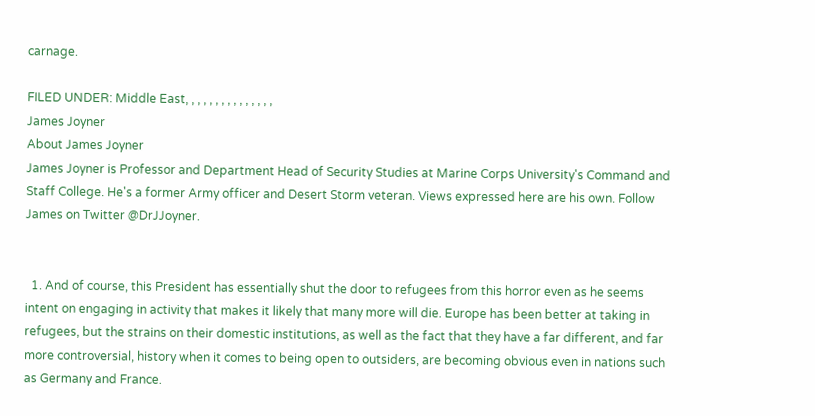carnage.

FILED UNDER: Middle East, , , , , , , , , , , , , , ,
James Joyner
About James Joyner
James Joyner is Professor and Department Head of Security Studies at Marine Corps University's Command and Staff College. He's a former Army officer and Desert Storm veteran. Views expressed here are his own. Follow James on Twitter @DrJJoyner.


  1. And of course, this President has essentially shut the door to refugees from this horror even as he seems intent on engaging in activity that makes it likely that many more will die. Europe has been better at taking in refugees, but the strains on their domestic institutions, as well as the fact that they have a far different, and far more controversial, history when it comes to being open to outsiders, are becoming obvious even in nations such as Germany and France.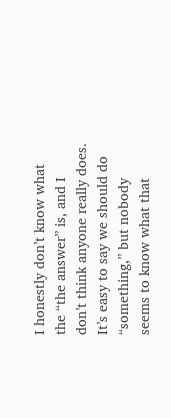I honestly don’t know what the “the answer” is, and I don’t think anyone really does. It’s easy to say we should do “something,” but nobody seems to know what that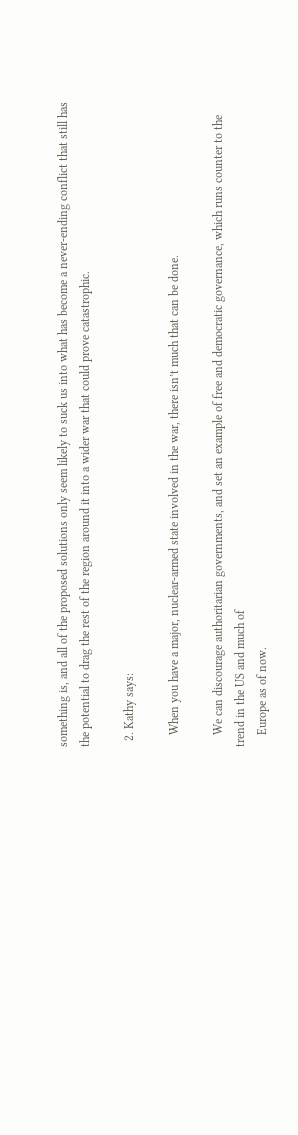something is, and all of the proposed solutions only seem likely to suck us into what has become a never-ending conflict that still has the potential to drag the rest of the region around it into a wider war that could prove catastrophic.

  2. Kathy says:

    When you have a major, nuclear-armed state involved in the war, there isn’t much that can be done.

    We can discourage authoritarian governments, and set an example of free and democratic governance, which runs counter to the trend in the US and much of
    Europe as of now.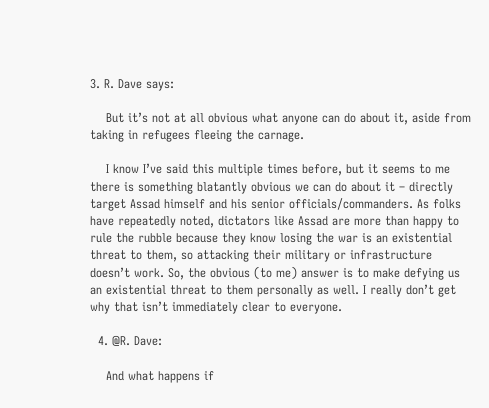3. R. Dave says:

    But it’s not at all obvious what anyone can do about it, aside from taking in refugees fleeing the carnage.

    I know I’ve said this multiple times before, but it seems to me there is something blatantly obvious we can do about it – directly target Assad himself and his senior officials/commanders. As folks have repeatedly noted, dictators like Assad are more than happy to rule the rubble because they know losing the war is an existential threat to them, so attacking their military or infrastructure doesn’t work. So, the obvious (to me) answer is to make defying us an existential threat to them personally as well. I really don’t get why that isn’t immediately clear to everyone.

  4. @R. Dave:

    And what happens if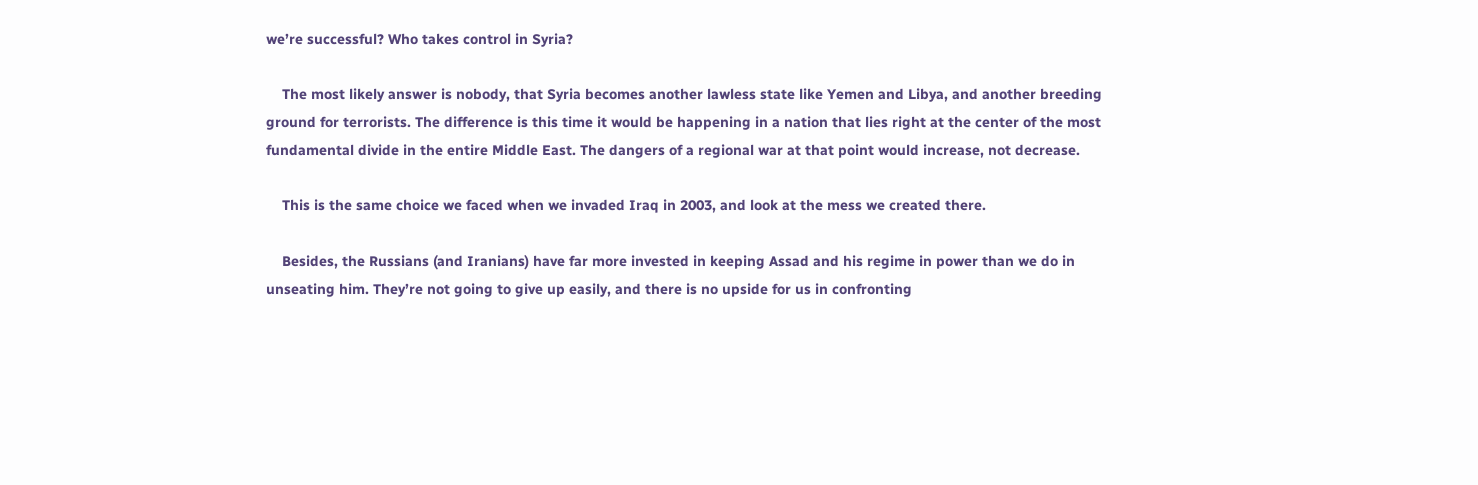we’re successful? Who takes control in Syria?

    The most likely answer is nobody, that Syria becomes another lawless state like Yemen and Libya, and another breeding ground for terrorists. The difference is this time it would be happening in a nation that lies right at the center of the most fundamental divide in the entire Middle East. The dangers of a regional war at that point would increase, not decrease.

    This is the same choice we faced when we invaded Iraq in 2003, and look at the mess we created there.

    Besides, the Russians (and Iranians) have far more invested in keeping Assad and his regime in power than we do in unseating him. They’re not going to give up easily, and there is no upside for us in confronting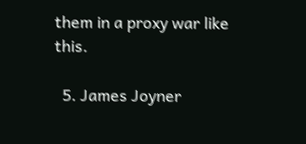them in a proxy war like this.

  5. James Joyner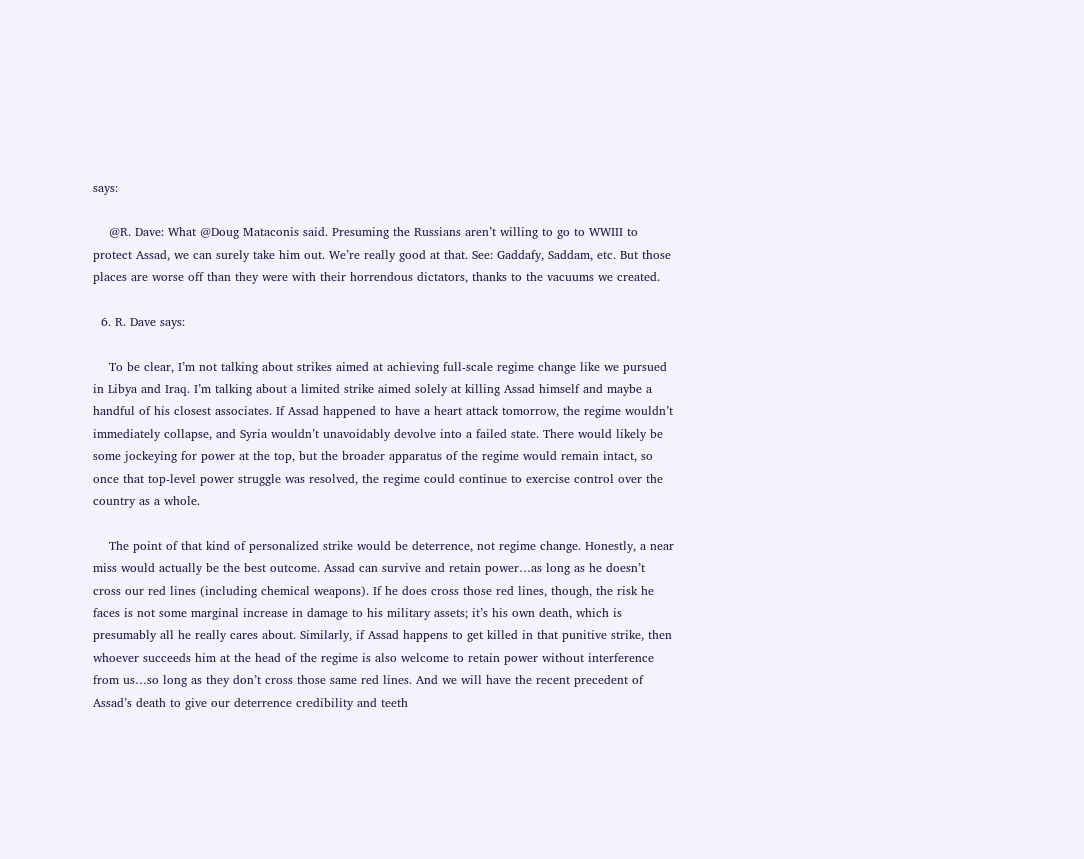says:

    @R. Dave: What @Doug Mataconis said. Presuming the Russians aren’t willing to go to WWIII to protect Assad, we can surely take him out. We’re really good at that. See: Gaddafy, Saddam, etc. But those places are worse off than they were with their horrendous dictators, thanks to the vacuums we created.

  6. R. Dave says:

    To be clear, I’m not talking about strikes aimed at achieving full-scale regime change like we pursued in Libya and Iraq. I’m talking about a limited strike aimed solely at killing Assad himself and maybe a handful of his closest associates. If Assad happened to have a heart attack tomorrow, the regime wouldn’t immediately collapse, and Syria wouldn’t unavoidably devolve into a failed state. There would likely be some jockeying for power at the top, but the broader apparatus of the regime would remain intact, so once that top-level power struggle was resolved, the regime could continue to exercise control over the country as a whole.

    The point of that kind of personalized strike would be deterrence, not regime change. Honestly, a near miss would actually be the best outcome. Assad can survive and retain power…as long as he doesn’t cross our red lines (including chemical weapons). If he does cross those red lines, though, the risk he faces is not some marginal increase in damage to his military assets; it’s his own death, which is presumably all he really cares about. Similarly, if Assad happens to get killed in that punitive strike, then whoever succeeds him at the head of the regime is also welcome to retain power without interference from us…so long as they don’t cross those same red lines. And we will have the recent precedent of Assad’s death to give our deterrence credibility and teeth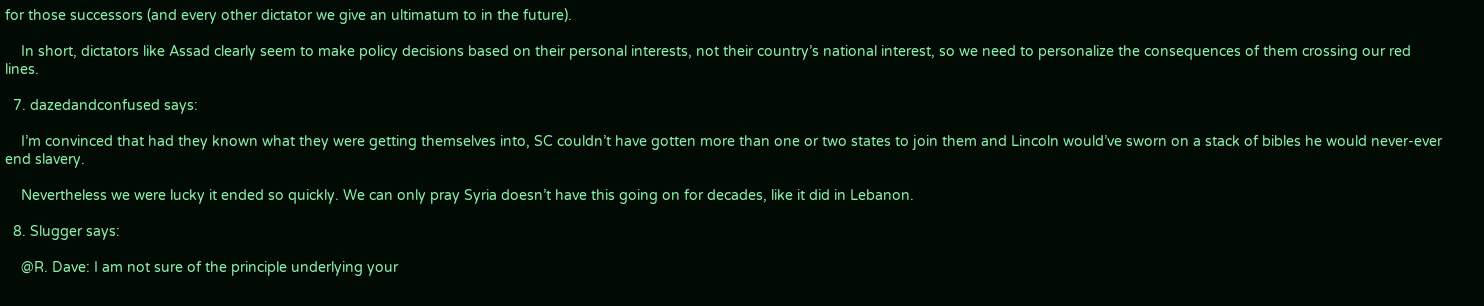for those successors (and every other dictator we give an ultimatum to in the future).

    In short, dictators like Assad clearly seem to make policy decisions based on their personal interests, not their country’s national interest, so we need to personalize the consequences of them crossing our red lines.

  7. dazedandconfused says:

    I’m convinced that had they known what they were getting themselves into, SC couldn’t have gotten more than one or two states to join them and Lincoln would’ve sworn on a stack of bibles he would never-ever end slavery.

    Nevertheless we were lucky it ended so quickly. We can only pray Syria doesn’t have this going on for decades, like it did in Lebanon.

  8. Slugger says:

    @R. Dave: I am not sure of the principle underlying your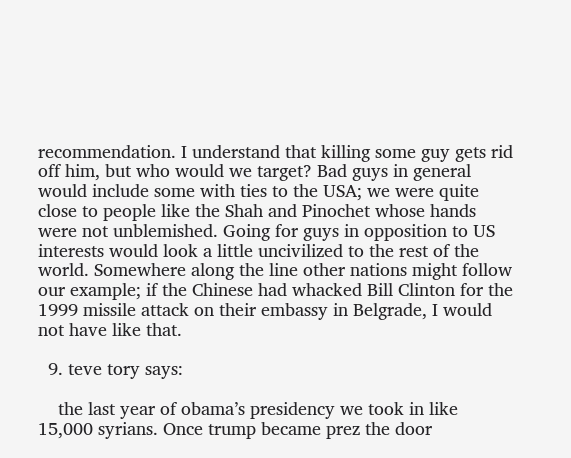recommendation. I understand that killing some guy gets rid off him, but who would we target? Bad guys in general would include some with ties to the USA; we were quite close to people like the Shah and Pinochet whose hands were not unblemished. Going for guys in opposition to US interests would look a little uncivilized to the rest of the world. Somewhere along the line other nations might follow our example; if the Chinese had whacked Bill Clinton for the 1999 missile attack on their embassy in Belgrade, I would not have like that.

  9. teve tory says:

    the last year of obama’s presidency we took in like 15,000 syrians. Once trump became prez the door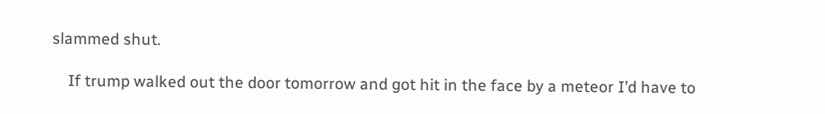slammed shut.

    If trump walked out the door tomorrow and got hit in the face by a meteor I’d have to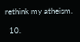rethink my atheism.

  10.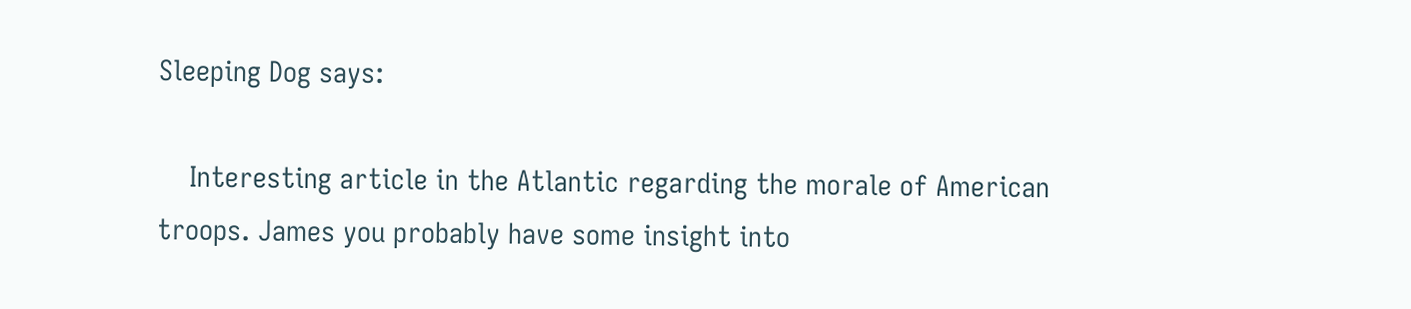Sleeping Dog says:

    Interesting article in the Atlantic regarding the morale of American troops. James you probably have some insight into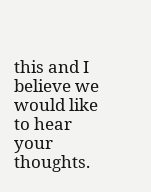this and I believe we would like to hear your thoughts.